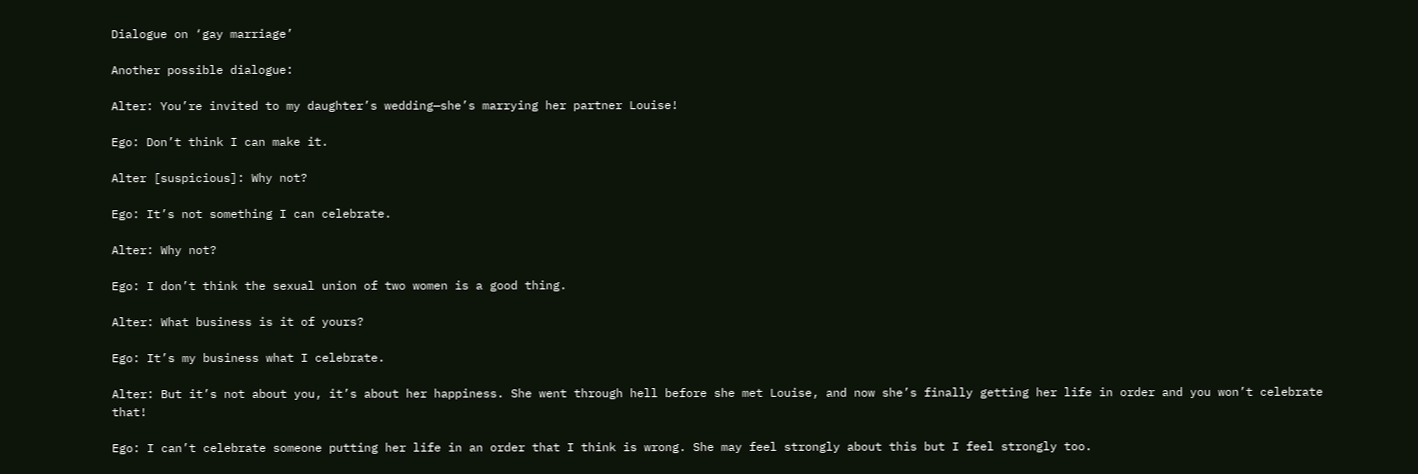Dialogue on ‘gay marriage’

Another possible dialogue:

Alter: You’re invited to my daughter’s wedding—she’s marrying her partner Louise!

Ego: Don’t think I can make it.

Alter [suspicious]: Why not?

Ego: It’s not something I can celebrate.

Alter: Why not?

Ego: I don’t think the sexual union of two women is a good thing.

Alter: What business is it of yours?

Ego: It’s my business what I celebrate.

Alter: But it’s not about you, it’s about her happiness. She went through hell before she met Louise, and now she’s finally getting her life in order and you won’t celebrate that!

Ego: I can’t celebrate someone putting her life in an order that I think is wrong. She may feel strongly about this but I feel strongly too.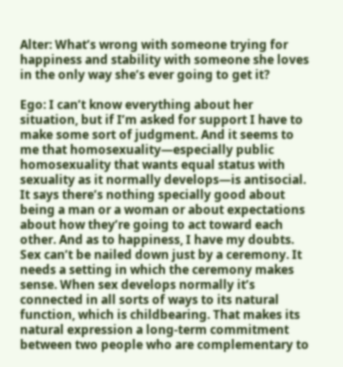Alter: What’s wrong with someone trying for happiness and stability with someone she loves in the only way she’s ever going to get it?

Ego: I can’t know everything about her situation, but if I’m asked for support I have to make some sort of judgment. And it seems to me that homosexuality—especially public homosexuality that wants equal status with sexuality as it normally develops—is antisocial. It says there’s nothing specially good about being a man or a woman or about expectations about how they’re going to act toward each other. And as to happiness, I have my doubts. Sex can’t be nailed down just by a ceremony. It needs a setting in which the ceremony makes sense. When sex develops normally it’s connected in all sorts of ways to its natural function, which is childbearing. That makes its natural expression a long-term commitment between two people who are complementary to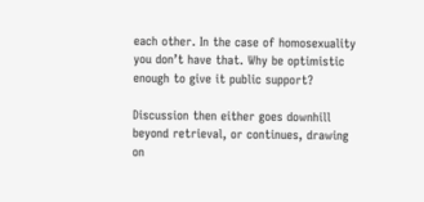each other. In the case of homosexuality you don’t have that. Why be optimistic enough to give it public support?

Discussion then either goes downhill beyond retrieval, or continues, drawing on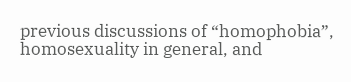previous discussions of “homophobia”, homosexuality in general, and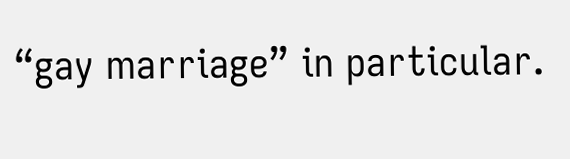“gay marriage” in particular.